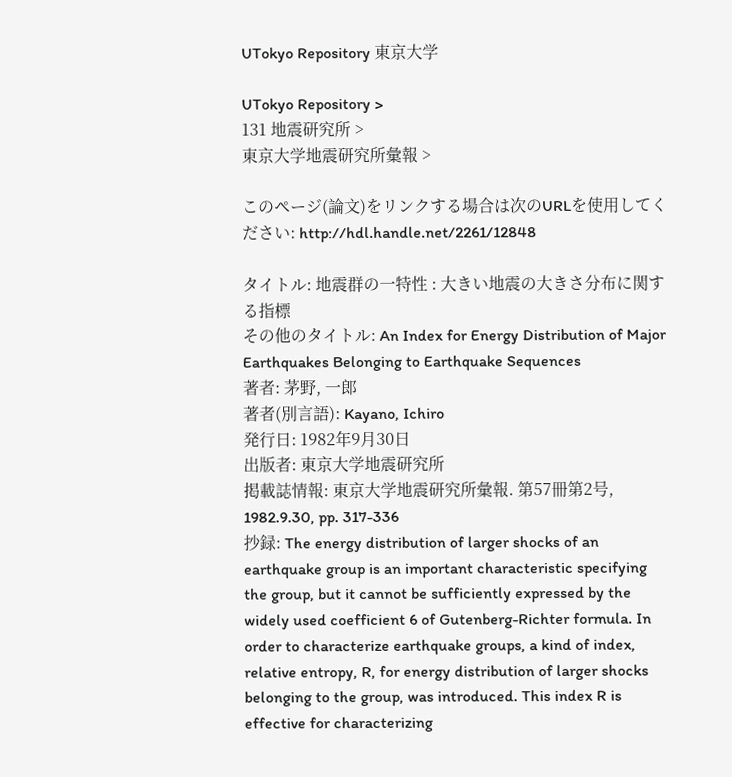UTokyo Repository 東京大学

UTokyo Repository >
131 地震研究所 >
東京大学地震研究所彙報 >

このページ(論文)をリンクする場合は次のURLを使用してください: http://hdl.handle.net/2261/12848

タイトル: 地震群の一特性 : 大きい地震の大きさ分布に関する指標
その他のタイトル: An Index for Energy Distribution of Major Earthquakes Belonging to Earthquake Sequences
著者: 茅野, 一郎
著者(別言語): Kayano, Ichiro
発行日: 1982年9月30日
出版者: 東京大学地震研究所
掲載誌情報: 東京大学地震研究所彙報. 第57冊第2号, 1982.9.30, pp. 317-336
抄録: The energy distribution of larger shocks of an earthquake group is an important characteristic specifying the group, but it cannot be sufficiently expressed by the widely used coefficient 6 of Gutenberg-Richter formula. In order to characterize earthquake groups, a kind of index, relative entropy, R, for energy distribution of larger shocks belonging to the group, was introduced. This index R is effective for characterizing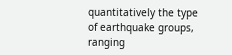quantitatively the type of earthquake groups, ranging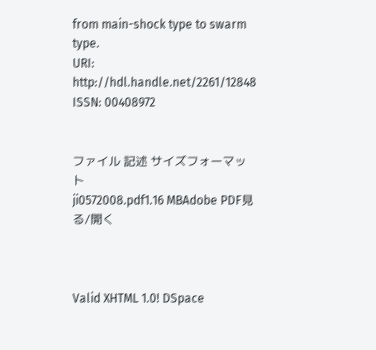from main-shock type to swarm type.
URI: http://hdl.handle.net/2261/12848
ISSN: 00408972


ファイル 記述 サイズフォーマット
ji0572008.pdf1.16 MBAdobe PDF見る/開く



Valid XHTML 1.0! DSpace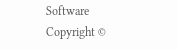Software Copyright ©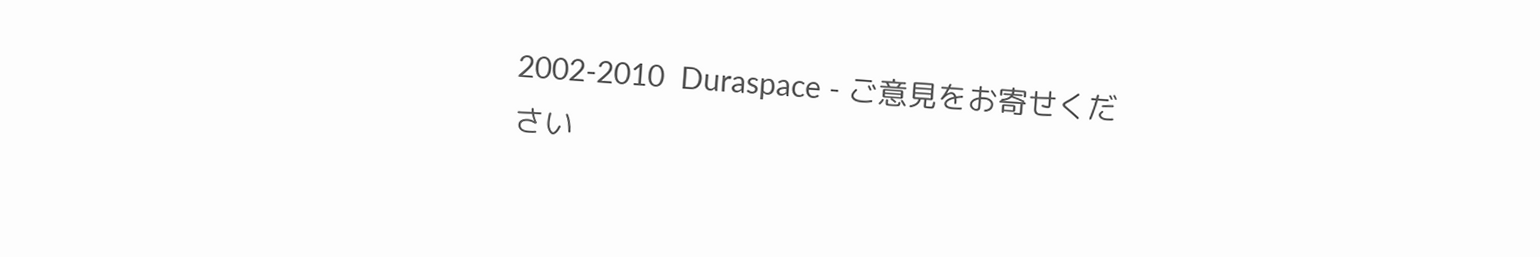2002-2010  Duraspace - ご意見をお寄せください